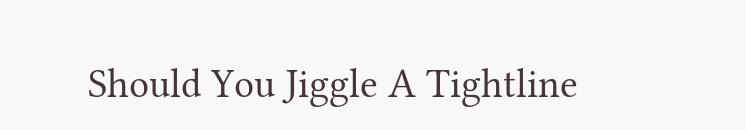Should You Jiggle A Tightline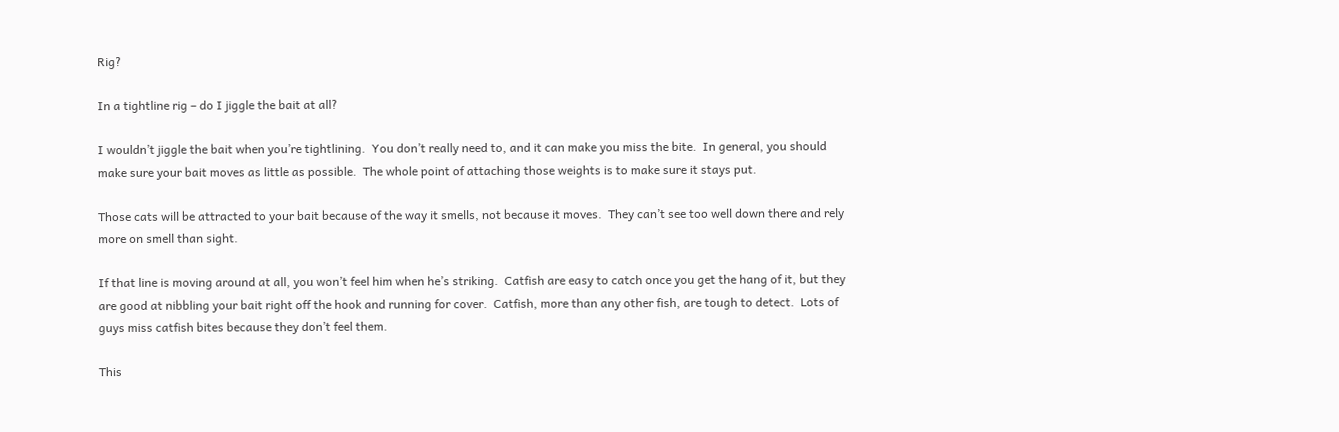Rig?

In a tightline rig – do I jiggle the bait at all?

I wouldn’t jiggle the bait when you’re tightlining.  You don’t really need to, and it can make you miss the bite.  In general, you should make sure your bait moves as little as possible.  The whole point of attaching those weights is to make sure it stays put.

Those cats will be attracted to your bait because of the way it smells, not because it moves.  They can’t see too well down there and rely more on smell than sight.

If that line is moving around at all, you won’t feel him when he’s striking.  Catfish are easy to catch once you get the hang of it, but they are good at nibbling your bait right off the hook and running for cover.  Catfish, more than any other fish, are tough to detect.  Lots of guys miss catfish bites because they don’t feel them.

This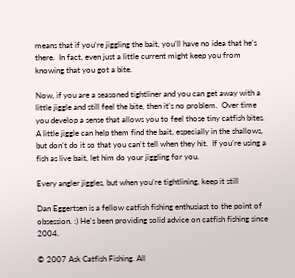means that if you’re jiggling the bait, you’ll have no idea that he’s there.  In fact, even just a little current might keep you from knowing that you got a bite.

Now, if you are a seasoned tightliner and you can get away with a little jiggle and still feel the bite, then it’s no problem.  Over time you develop a sense that allows you to feel those tiny catfish bites.  A little jiggle can help them find the bait, especially in the shallows, but don’t do it so that you can’t tell when they hit.  If you’re using a fish as live bait, let him do your jiggling for you.

Every angler jiggles, but when you’re tightlining, keep it still

Dan Eggertsen is a fellow catfish fishing enthusiast to the point of obsession. :) He's been providing solid advice on catfish fishing since 2004.

© 2007 Ask Catfish Fishing. All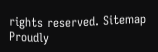rights reserved. Sitemap
Proudly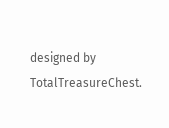designed by TotalTreasureChest.